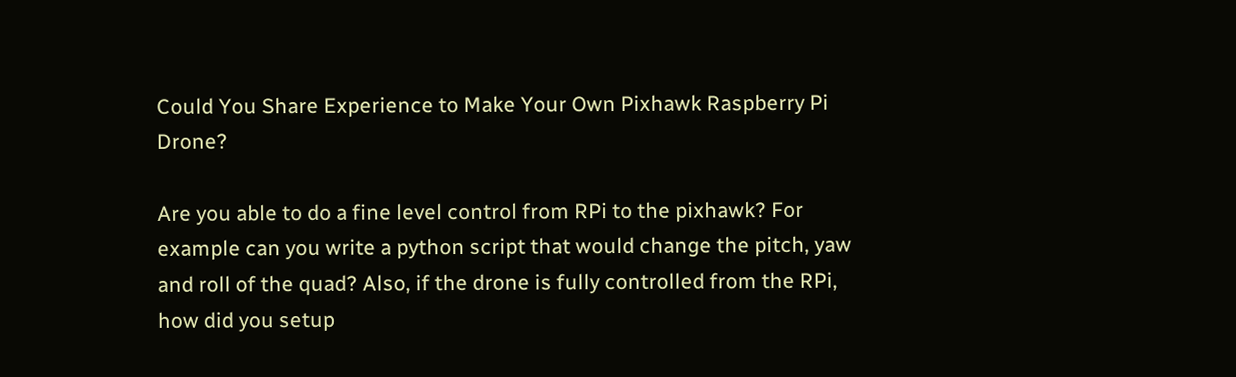Could You Share Experience to Make Your Own Pixhawk Raspberry Pi Drone?

Are you able to do a fine level control from RPi to the pixhawk? For example can you write a python script that would change the pitch, yaw and roll of the quad? Also, if the drone is fully controlled from the RPi, how did you setup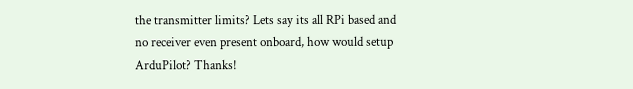the transmitter limits? Lets say its all RPi based and no receiver even present onboard, how would setup ArduPilot? Thanks!